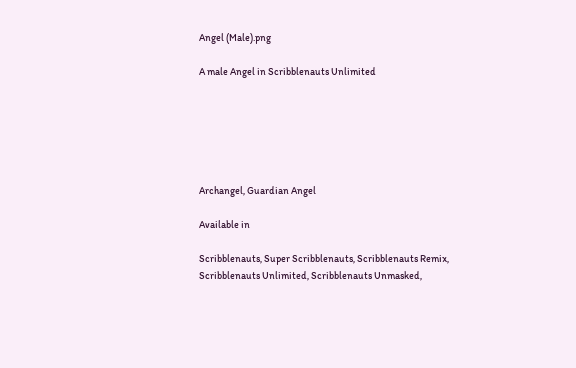Angel (Male).png

A male Angel in Scribblenauts Unlimited






Archangel, Guardian Angel

Available in

Scribblenauts, Super Scribblenauts, Scribblenauts Remix, Scribblenauts Unlimited, Scribblenauts Unmasked,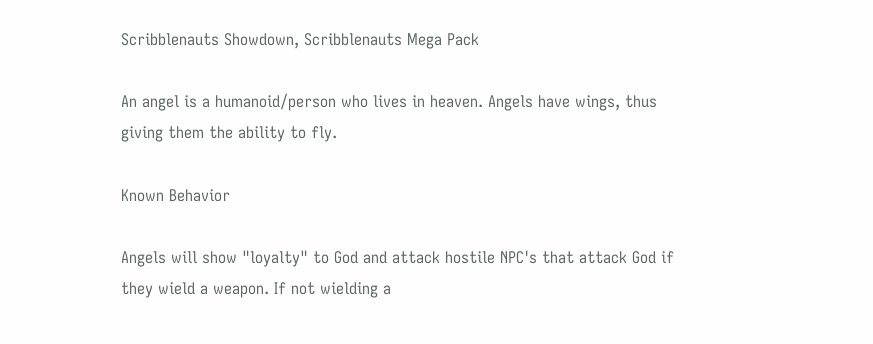Scribblenauts Showdown, Scribblenauts Mega Pack

An angel is a humanoid/person who lives in heaven. Angels have wings, thus giving them the ability to fly.

Known Behavior

Angels will show "loyalty" to God and attack hostile NPC's that attack God if they wield a weapon. If not wielding a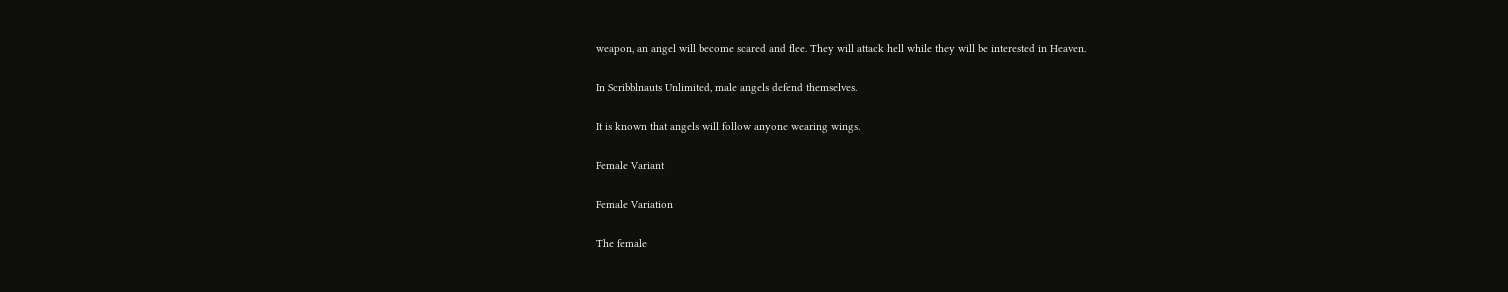weapon, an angel will become scared and flee. They will attack hell while they will be interested in Heaven.

In Scribblnauts Unlimited, male angels defend themselves.

It is known that angels will follow anyone wearing wings.

Female Variant

Female Variation

The female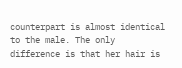counterpart is almost identical to the male. The only difference is that her hair is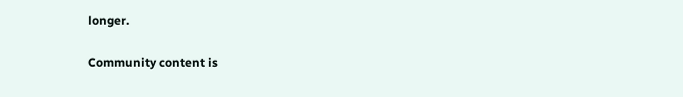longer.

Community content is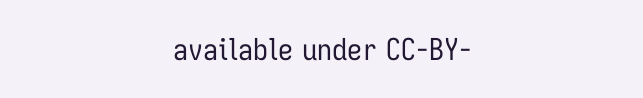available under CC-BY-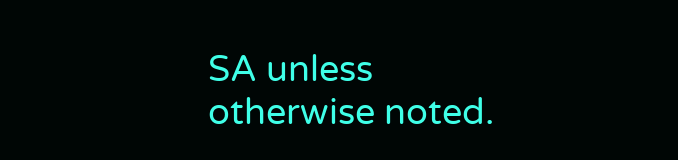SA unless otherwise noted.